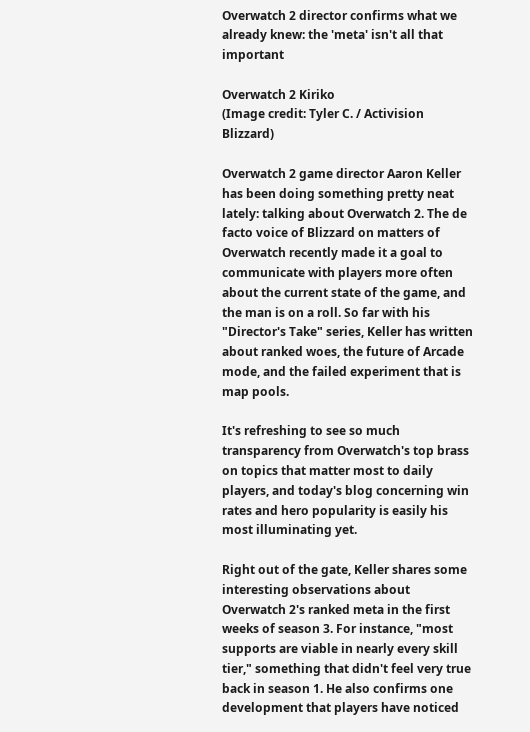Overwatch 2 director confirms what we already knew: the 'meta' isn't all that important

Overwatch 2 Kiriko
(Image credit: Tyler C. / Activision Blizzard)

Overwatch 2 game director Aaron Keller has been doing something pretty neat lately: talking about Overwatch 2. The de facto voice of Blizzard on matters of Overwatch recently made it a goal to communicate with players more often about the current state of the game, and the man is on a roll. So far with his "Director's Take" series, Keller has written about ranked woes, the future of Arcade mode, and the failed experiment that is map pools.

It's refreshing to see so much transparency from Overwatch's top brass on topics that matter most to daily  players, and today's blog concerning win rates and hero popularity is easily his most illuminating yet.

Right out of the gate, Keller shares some interesting observations about Overwatch 2's ranked meta in the first weeks of season 3. For instance, "most supports are viable in nearly every skill tier," something that didn't feel very true back in season 1. He also confirms one development that players have noticed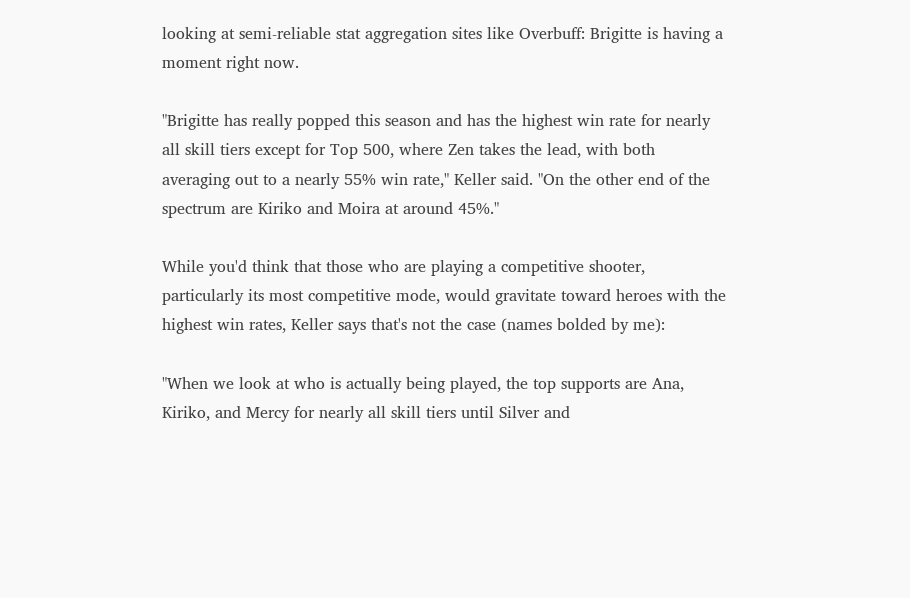looking at semi-reliable stat aggregation sites like Overbuff: Brigitte is having a moment right now.

"Brigitte has really popped this season and has the highest win rate for nearly all skill tiers except for Top 500, where Zen takes the lead, with both averaging out to a nearly 55% win rate," Keller said. "On the other end of the spectrum are Kiriko and Moira at around 45%."

While you'd think that those who are playing a competitive shooter, particularly its most competitive mode, would gravitate toward heroes with the highest win rates, Keller says that's not the case (names bolded by me):

"When we look at who is actually being played, the top supports are Ana, Kiriko, and Mercy for nearly all skill tiers until Silver and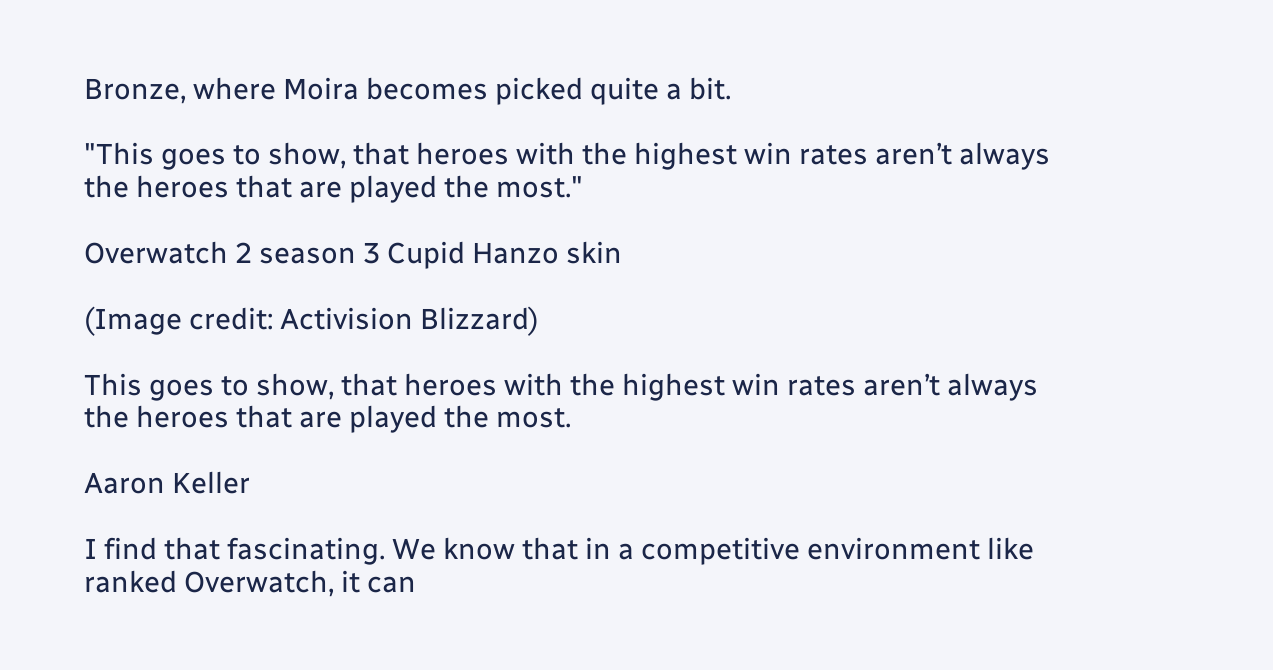Bronze, where Moira becomes picked quite a bit.

"This goes to show, that heroes with the highest win rates aren’t always the heroes that are played the most."

Overwatch 2 season 3 Cupid Hanzo skin

(Image credit: Activision Blizzard)

This goes to show, that heroes with the highest win rates aren’t always the heroes that are played the most.

Aaron Keller

I find that fascinating. We know that in a competitive environment like ranked Overwatch, it can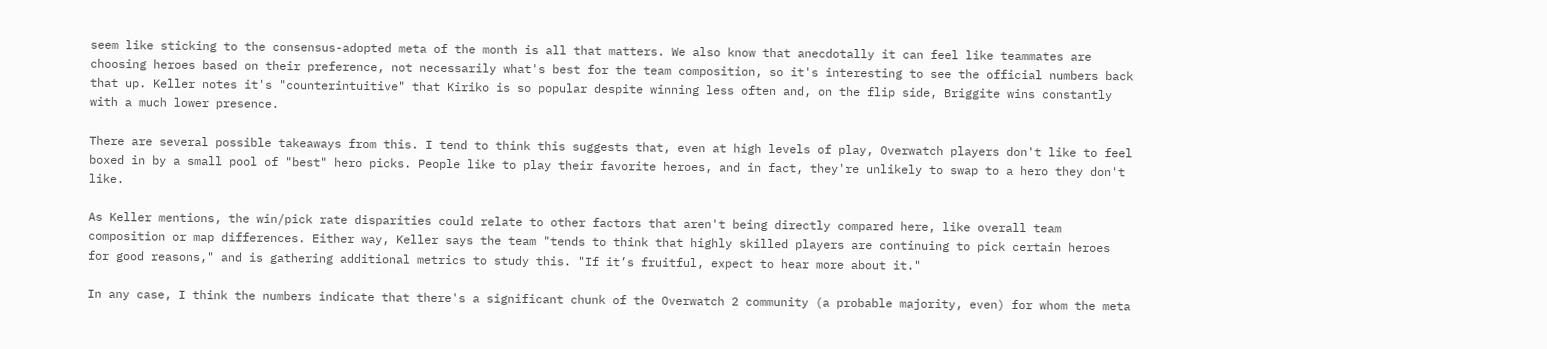seem like sticking to the consensus-adopted meta of the month is all that matters. We also know that anecdotally it can feel like teammates are choosing heroes based on their preference, not necessarily what's best for the team composition, so it's interesting to see the official numbers back that up. Keller notes it's "counterintuitive" that Kiriko is so popular despite winning less often and, on the flip side, Briggite wins constantly with a much lower presence.

There are several possible takeaways from this. I tend to think this suggests that, even at high levels of play, Overwatch players don't like to feel boxed in by a small pool of "best" hero picks. People like to play their favorite heroes, and in fact, they're unlikely to swap to a hero they don't like.

As Keller mentions, the win/pick rate disparities could relate to other factors that aren't being directly compared here, like overall team composition or map differences. Either way, Keller says the team "tends to think that highly skilled players are continuing to pick certain heroes for good reasons," and is gathering additional metrics to study this. "If it’s fruitful, expect to hear more about it."

In any case, I think the numbers indicate that there's a significant chunk of the Overwatch 2 community (a probable majority, even) for whom the meta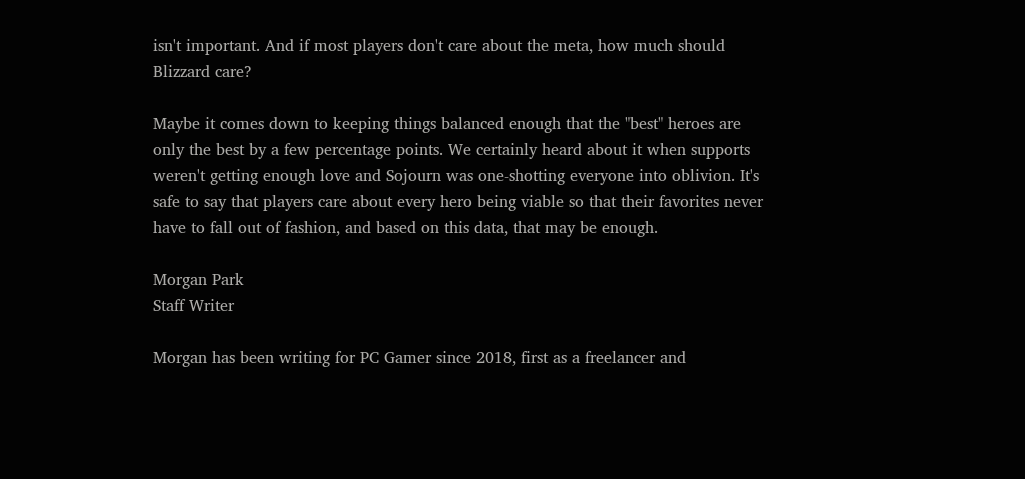isn't important. And if most players don't care about the meta, how much should Blizzard care?

Maybe it comes down to keeping things balanced enough that the "best" heroes are only the best by a few percentage points. We certainly heard about it when supports weren't getting enough love and Sojourn was one-shotting everyone into oblivion. It's safe to say that players care about every hero being viable so that their favorites never have to fall out of fashion, and based on this data, that may be enough.

Morgan Park
Staff Writer

Morgan has been writing for PC Gamer since 2018, first as a freelancer and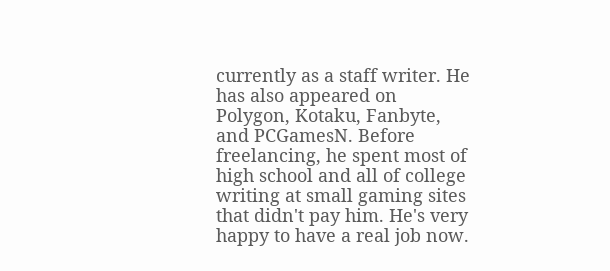currently as a staff writer. He has also appeared on Polygon, Kotaku, Fanbyte, and PCGamesN. Before freelancing, he spent most of high school and all of college writing at small gaming sites that didn't pay him. He's very happy to have a real job now.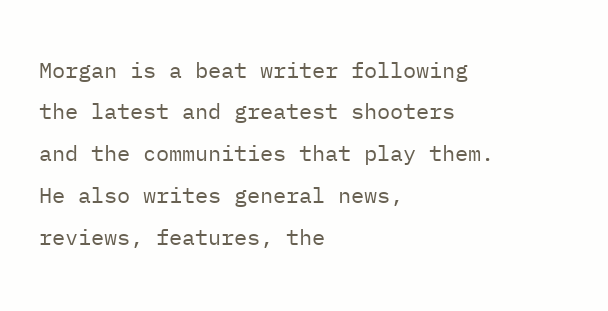Morgan is a beat writer following the latest and greatest shooters and the communities that play them. He also writes general news, reviews, features, the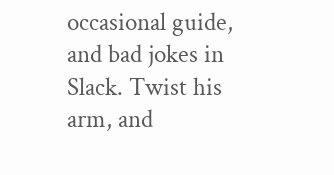occasional guide, and bad jokes in Slack. Twist his arm, and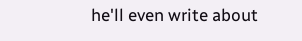he'll even write about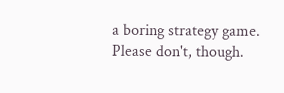a boring strategy game. Please don't, though.